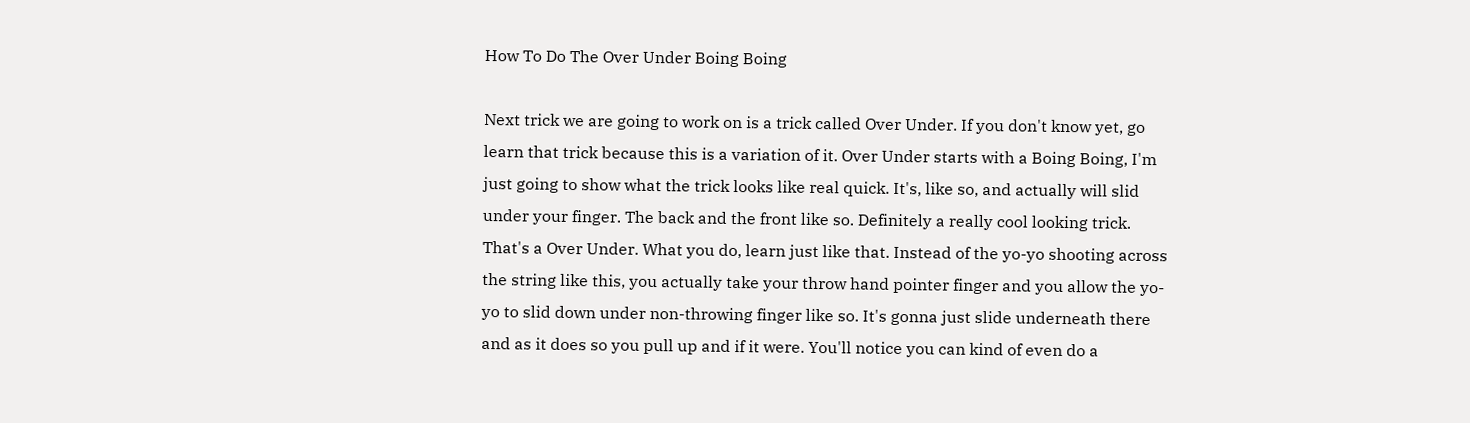How To Do The Over Under Boing Boing

Next trick we are going to work on is a trick called Over Under. If you don't know yet, go learn that trick because this is a variation of it. Over Under starts with a Boing Boing, I'm just going to show what the trick looks like real quick. It's, like so, and actually will slid under your finger. The back and the front like so. Definitely a really cool looking trick. That's a Over Under. What you do, learn just like that. Instead of the yo-yo shooting across the string like this, you actually take your throw hand pointer finger and you allow the yo-yo to slid down under non-throwing finger like so. It's gonna just slide underneath there and as it does so you pull up and if it were. You'll notice you can kind of even do a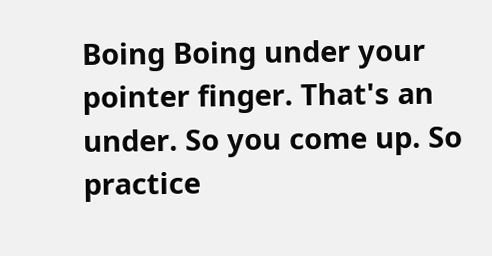Boing Boing under your pointer finger. That's an under. So you come up. So practice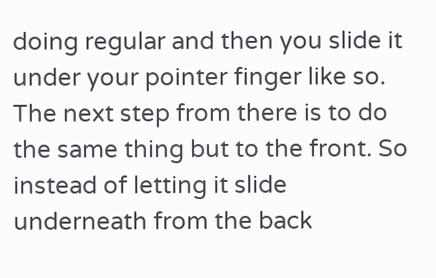doing regular and then you slide it under your pointer finger like so. The next step from there is to do the same thing but to the front. So instead of letting it slide underneath from the back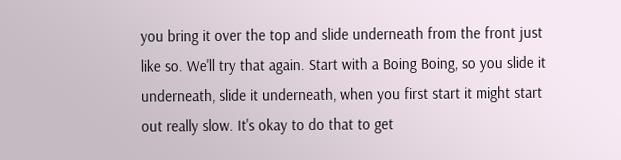you bring it over the top and slide underneath from the front just like so. We'll try that again. Start with a Boing Boing, so you slide it underneath, slide it underneath, when you first start it might start out really slow. It's okay to do that to get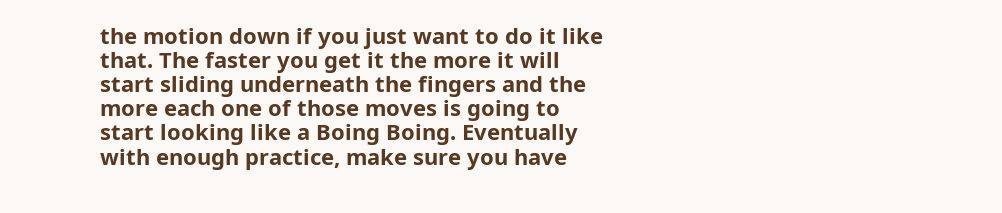the motion down if you just want to do it like that. The faster you get it the more it will start sliding underneath the fingers and the more each one of those moves is going to start looking like a Boing Boing. Eventually with enough practice, make sure you have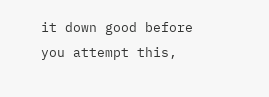it down good before you attempt this,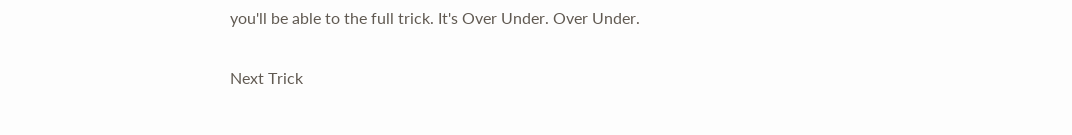you'll be able to the full trick. It's Over Under. Over Under.

Next Trick